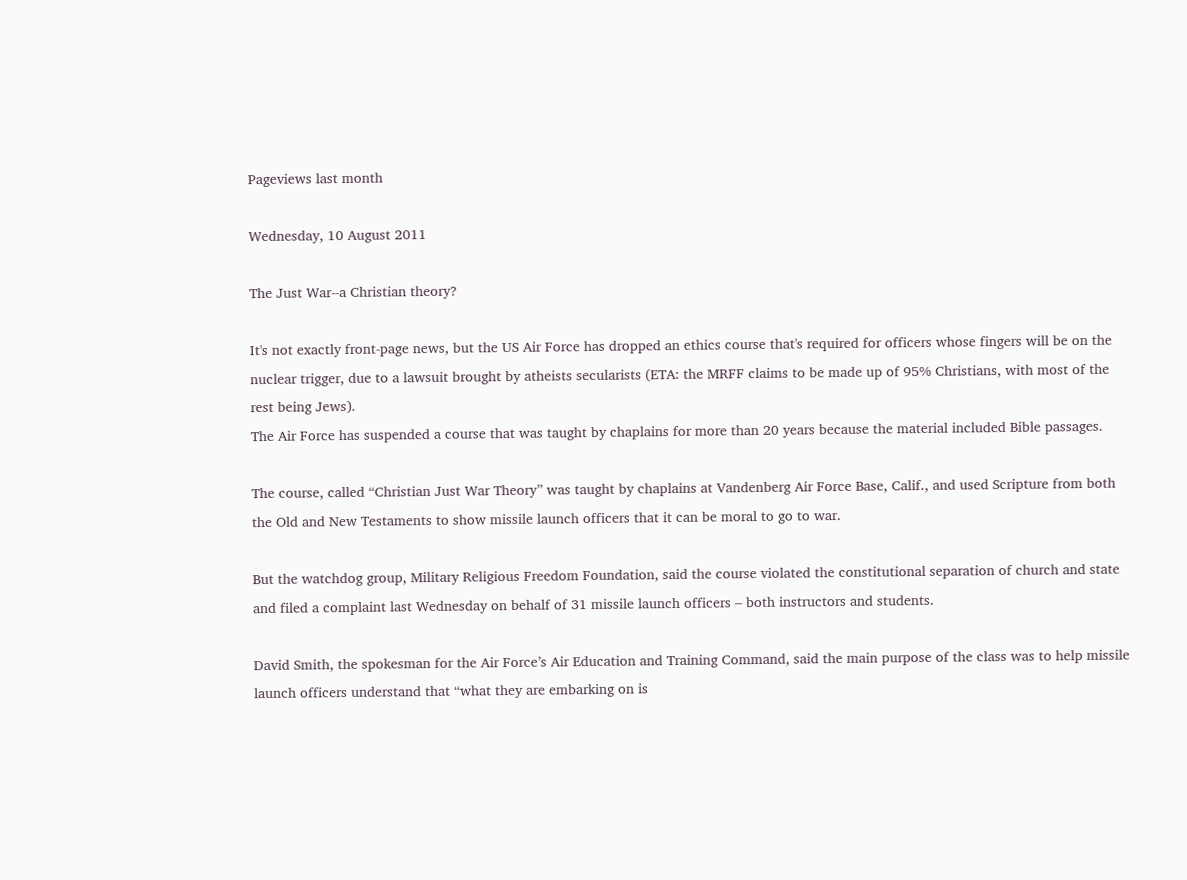Pageviews last month

Wednesday, 10 August 2011

The Just War--a Christian theory?

It's not exactly front-page news, but the US Air Force has dropped an ethics course that's required for officers whose fingers will be on the nuclear trigger, due to a lawsuit brought by atheists secularists (ETA: the MRFF claims to be made up of 95% Christians, with most of the rest being Jews).
The Air Force has suspended a course that was taught by chaplains for more than 20 years because the material included Bible passages.

The course, called “Christian Just War Theory” was taught by chaplains at Vandenberg Air Force Base, Calif., and used Scripture from both the Old and New Testaments to show missile launch officers that it can be moral to go to war.

But the watchdog group, Military Religious Freedom Foundation, said the course violated the constitutional separation of church and state and filed a complaint last Wednesday on behalf of 31 missile launch officers – both instructors and students.

David Smith, the spokesman for the Air Force’s Air Education and Training Command, said the main purpose of the class was to help missile launch officers understand that “what they are embarking on is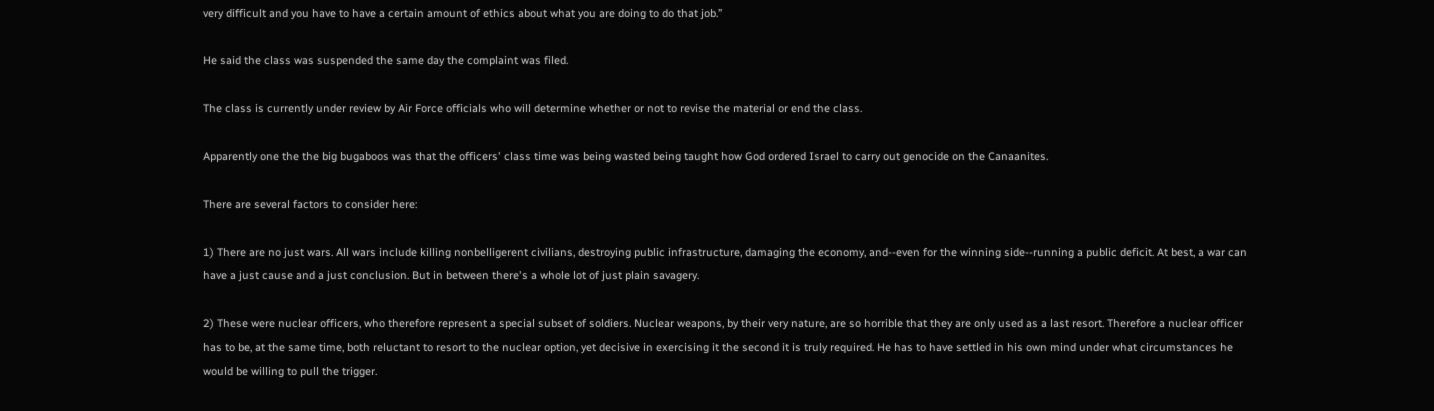very difficult and you have to have a certain amount of ethics about what you are doing to do that job.”

He said the class was suspended the same day the complaint was filed.

The class is currently under review by Air Force officials who will determine whether or not to revise the material or end the class.

Apparently one the the big bugaboos was that the officers' class time was being wasted being taught how God ordered Israel to carry out genocide on the Canaanites.

There are several factors to consider here:

1) There are no just wars. All wars include killing nonbelligerent civilians, destroying public infrastructure, damaging the economy, and--even for the winning side--running a public deficit. At best, a war can have a just cause and a just conclusion. But in between there's a whole lot of just plain savagery.

2) These were nuclear officers, who therefore represent a special subset of soldiers. Nuclear weapons, by their very nature, are so horrible that they are only used as a last resort. Therefore a nuclear officer has to be, at the same time, both reluctant to resort to the nuclear option, yet decisive in exercising it the second it is truly required. He has to have settled in his own mind under what circumstances he would be willing to pull the trigger.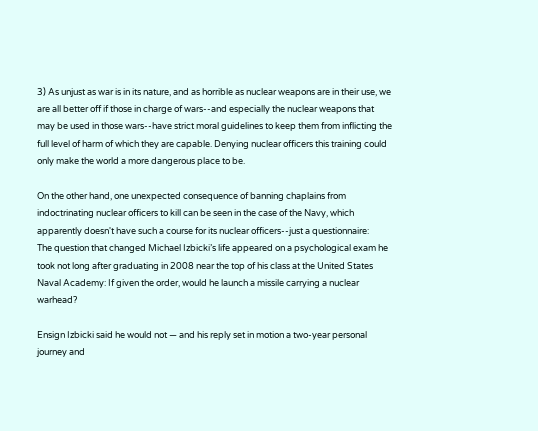3) As unjust as war is in its nature, and as horrible as nuclear weapons are in their use, we are all better off if those in charge of wars--and especially the nuclear weapons that may be used in those wars--have strict moral guidelines to keep them from inflicting the full level of harm of which they are capable. Denying nuclear officers this training could only make the world a more dangerous place to be.

On the other hand, one unexpected consequence of banning chaplains from indoctrinating nuclear officers to kill can be seen in the case of the Navy, which apparently doesn't have such a course for its nuclear officers--just a questionnaire:
The question that changed Michael Izbicki’s life appeared on a psychological exam he took not long after graduating in 2008 near the top of his class at the United States Naval Academy: If given the order, would he launch a missile carrying a nuclear warhead?

Ensign Izbicki said he would not — and his reply set in motion a two-year personal journey and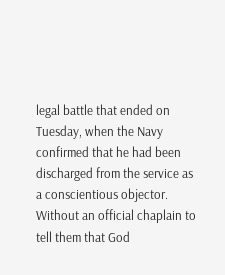legal battle that ended on Tuesday, when the Navy confirmed that he had been discharged from the service as a conscientious objector.
Without an official chaplain to tell them that God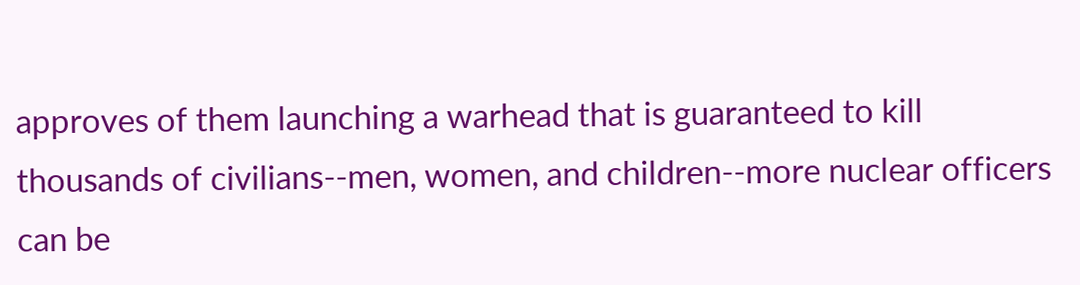approves of them launching a warhead that is guaranteed to kill thousands of civilians--men, women, and children--more nuclear officers can be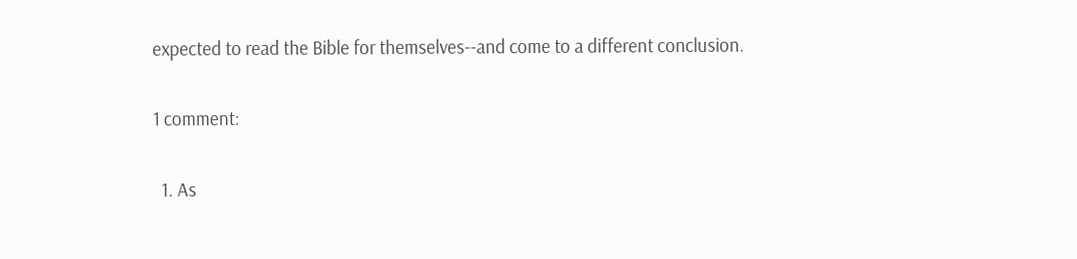expected to read the Bible for themselves--and come to a different conclusion.

1 comment:

  1. As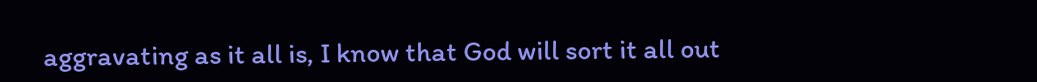aggravating as it all is, I know that God will sort it all out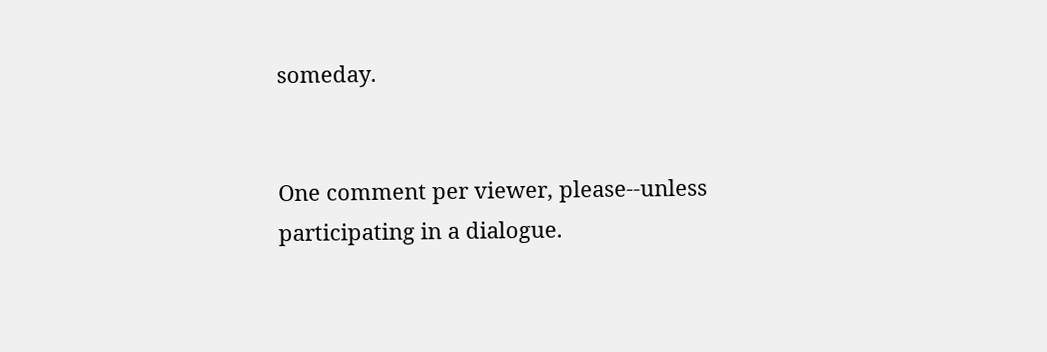someday.


One comment per viewer, please--unless participating in a dialogue.